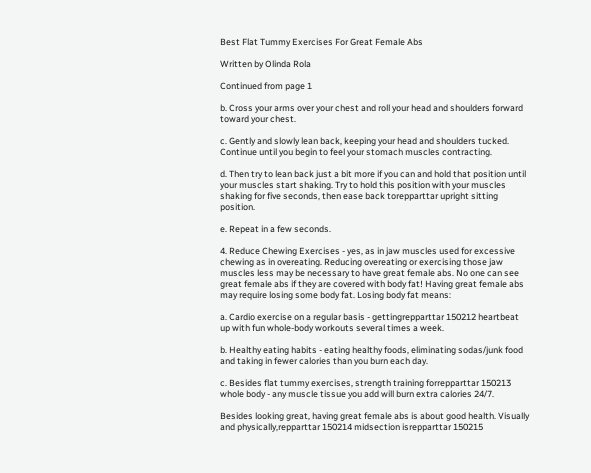Best Flat Tummy Exercises For Great Female Abs

Written by Olinda Rola

Continued from page 1

b. Cross your arms over your chest and roll your head and shoulders forward toward your chest.

c. Gently and slowly lean back, keeping your head and shoulders tucked. Continue until you begin to feel your stomach muscles contracting.

d. Then try to lean back just a bit more if you can and hold that position until your muscles start shaking. Try to hold this position with your muscles shaking for five seconds, then ease back torepparttar upright sitting position.

e. Repeat in a few seconds.

4. Reduce Chewing Exercises - yes, as in jaw muscles used for excessive chewing as in overeating. Reducing overeating or exercising those jaw muscles less may be necessary to have great female abs. No one can see great female abs if they are covered with body fat! Having great female abs may require losing some body fat. Losing body fat means:

a. Cardio exercise on a regular basis - gettingrepparttar 150212 heartbeat up with fun whole-body workouts several times a week.

b. Healthy eating habits - eating healthy foods, eliminating sodas/junk food and taking in fewer calories than you burn each day.

c. Besides flat tummy exercises, strength training forrepparttar 150213 whole body - any muscle tissue you add will burn extra calories 24/7.

Besides looking great, having great female abs is about good health. Visually and physically,repparttar 150214 midsection isrepparttar 150215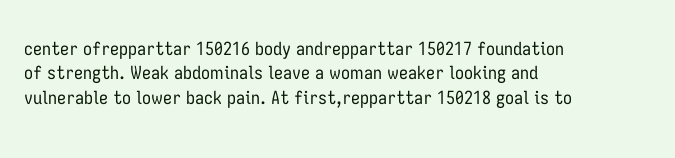center ofrepparttar 150216 body andrepparttar 150217 foundation of strength. Weak abdominals leave a woman weaker looking and vulnerable to lower back pain. At first,repparttar 150218 goal is to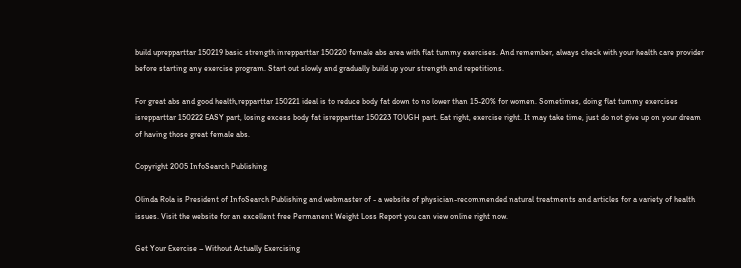build uprepparttar 150219 basic strength inrepparttar 150220 female abs area with flat tummy exercises. And remember, always check with your health care provider before starting any exercise program. Start out slowly and gradually build up your strength and repetitions.

For great abs and good health,repparttar 150221 ideal is to reduce body fat down to no lower than 15-20% for women. Sometimes, doing flat tummy exercises isrepparttar 150222 EASY part, losing excess body fat isrepparttar 150223 TOUGH part. Eat right, exercise right. It may take time, just do not give up on your dream of having those great female abs.

Copyright 2005 InfoSearch Publishing

Olinda Rola is President of InfoSearch Publishing and webmaster of - a website of physician-recommended natural treatments and articles for a variety of health issues. Visit the website for an excellent free Permanent Weight Loss Report you can view online right now.

Get Your Exercise – Without Actually Exercising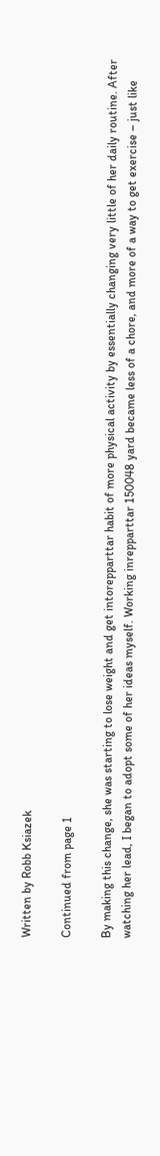Written by Robb Ksiazek

Continued from page 1

By making this change, she was starting to lose weight and get intorepparttar habit of more physical activity by essentially changing very little of her daily routine. After watching her lead, I began to adopt some of her ideas myself. Working inrepparttar 150048 yard became less of a chore, and more of a way to get exercise – just like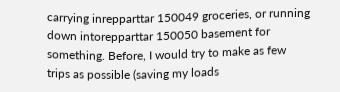carrying inrepparttar 150049 groceries, or running down intorepparttar 150050 basement for something. Before, I would try to make as few trips as possible (saving my loads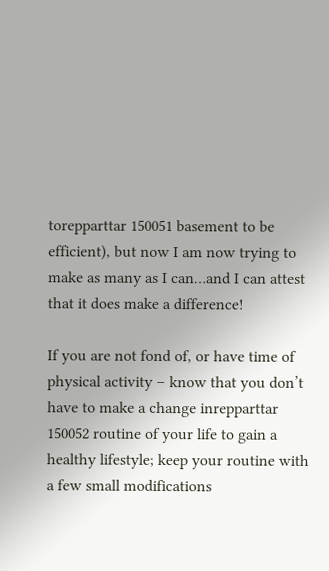torepparttar 150051 basement to be efficient), but now I am now trying to make as many as I can…and I can attest that it does make a difference!

If you are not fond of, or have time of physical activity – know that you don’t have to make a change inrepparttar 150052 routine of your life to gain a healthy lifestyle; keep your routine with a few small modifications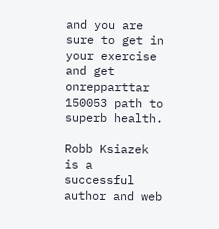and you are sure to get in your exercise and get onrepparttar 150053 path to superb health.

Robb Ksiazek is a successful author and web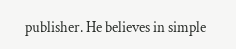publisher. He believes in simple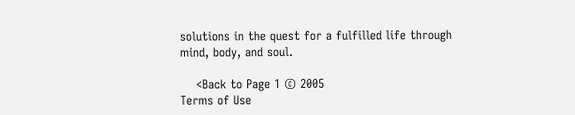solutions in the quest for a fulfilled life through mind, body, and soul.

    <Back to Page 1 © 2005
Terms of Use